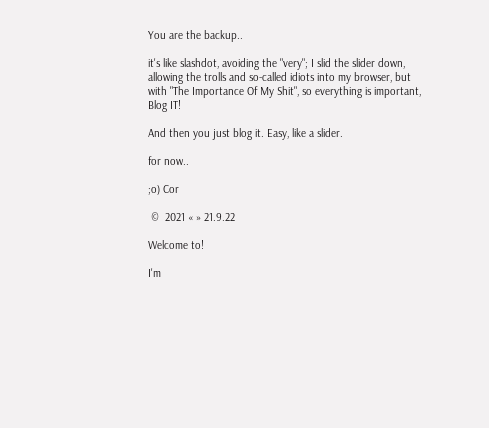You are the backup..

it's like slashdot, avoiding the "very"; I slid the slider down, allowing the trolls and so-called idiots into my browser, but with "The Importance Of My Shit", so everything is important, Blog IT!

And then you just blog it. Easy, like a slider.

for now..

;o) Cor

 ©  2021 « » 21.9.22

Welcome to!

I'm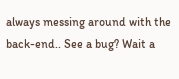always messing around with the back-end.. See a bug? Wait a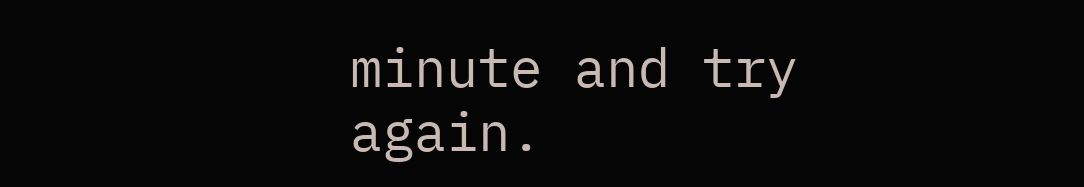minute and try again.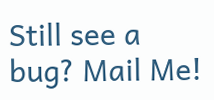Still see a bug? Mail Me!